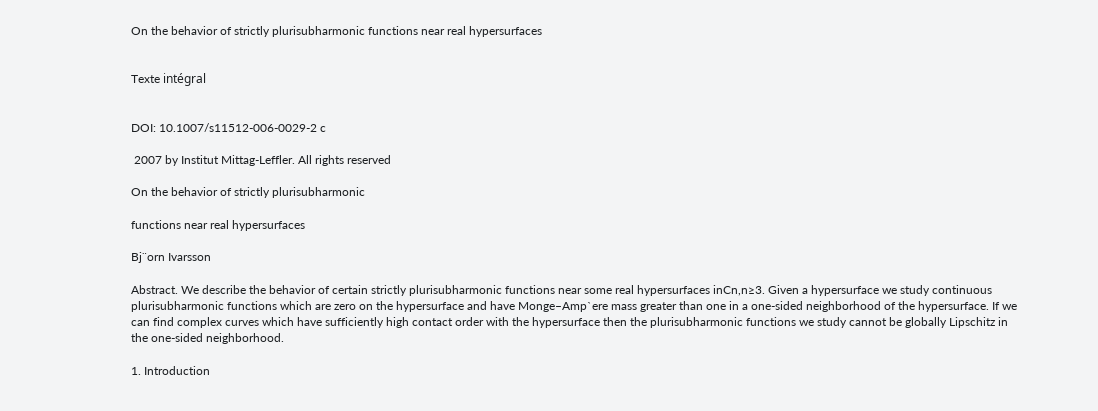On the behavior of strictly plurisubharmonic functions near real hypersurfaces


Texte intégral


DOI: 10.1007/s11512-006-0029-2 c

 2007 by Institut Mittag-Leffler. All rights reserved

On the behavior of strictly plurisubharmonic

functions near real hypersurfaces

Bj¨orn Ivarsson

Abstract. We describe the behavior of certain strictly plurisubharmonic functions near some real hypersurfaces inCn,n≥3. Given a hypersurface we study continuous plurisubharmonic functions which are zero on the hypersurface and have Monge–Amp`ere mass greater than one in a one-sided neighborhood of the hypersurface. If we can find complex curves which have sufficiently high contact order with the hypersurface then the plurisubharmonic functions we study cannot be globally Lipschitz in the one-sided neighborhood.

1. Introduction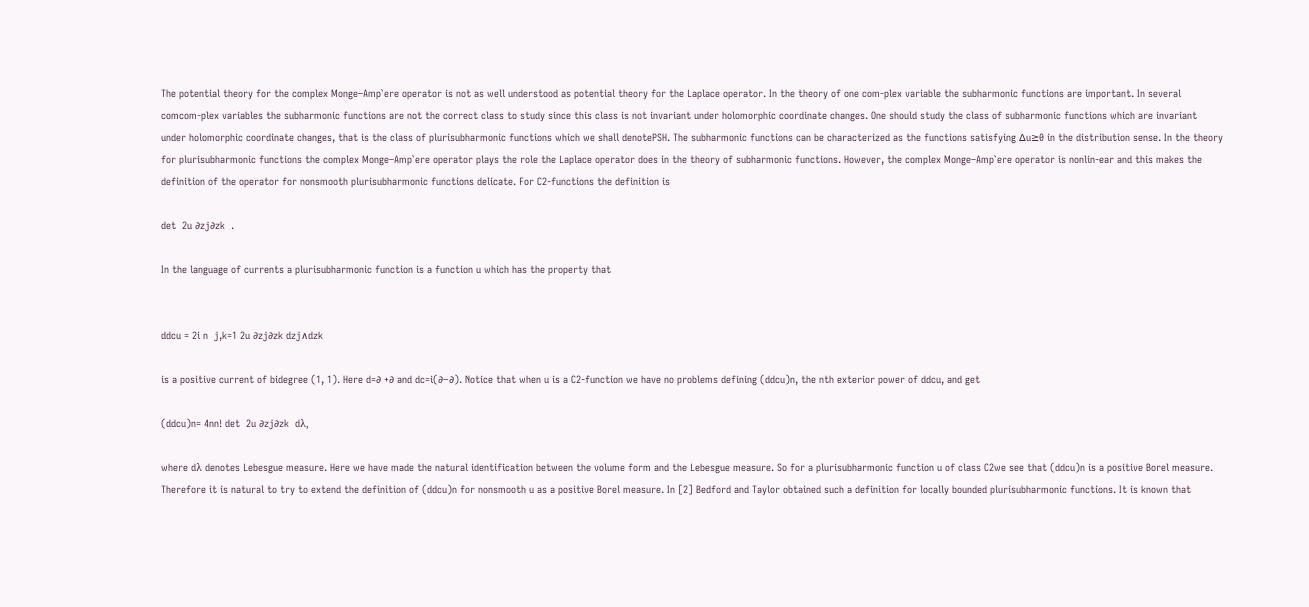The potential theory for the complex Monge–Amp`ere operator is not as well understood as potential theory for the Laplace operator. In the theory of one com-plex variable the subharmonic functions are important. In several comcom-plex variables the subharmonic functions are not the correct class to study since this class is not invariant under holomorphic coordinate changes. One should study the class of subharmonic functions which are invariant under holomorphic coordinate changes, that is the class of plurisubharmonic functions which we shall denotePSH. The subharmonic functions can be characterized as the functions satisfying ∆u≥0 in the distribution sense. In the theory for plurisubharmonic functions the complex Monge–Amp`ere operator plays the role the Laplace operator does in the theory of subharmonic functions. However, the complex Monge–Amp`ere operator is nonlin-ear and this makes the definition of the operator for nonsmooth plurisubharmonic functions delicate. For C2-functions the definition is

det  2u ∂zj∂zk  .

In the language of currents a plurisubharmonic function is a function u which has the property that


ddcu = 2i n  j,k=1 2u ∂zj∂zk dzj∧dzk

is a positive current of bidegree (1, 1). Here d=∂ +∂ and dc=i(∂−∂). Notice that when u is a C2-function we have no problems defining (ddcu)n, the nth exterior power of ddcu, and get

(ddcu)n= 4nn! det  2u ∂zj∂zk  dλ,

where dλ denotes Lebesgue measure. Here we have made the natural identification between the volume form and the Lebesgue measure. So for a plurisubharmonic function u of class C2we see that (ddcu)n is a positive Borel measure. Therefore it is natural to try to extend the definition of (ddcu)n for nonsmooth u as a positive Borel measure. In [2] Bedford and Taylor obtained such a definition for locally bounded plurisubharmonic functions. It is known that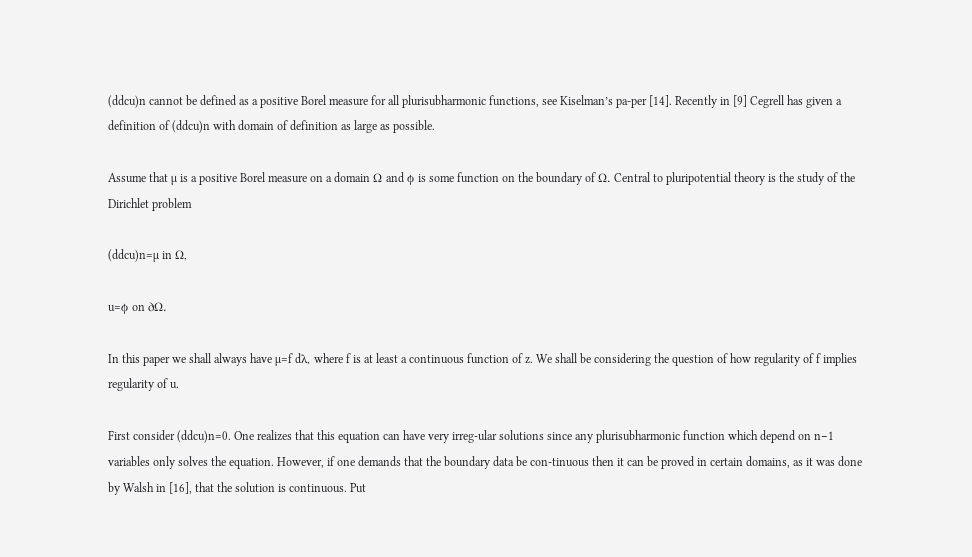(ddcu)n cannot be defined as a positive Borel measure for all plurisubharmonic functions, see Kiselman’s pa-per [14]. Recently in [9] Cegrell has given a definition of (ddcu)n with domain of definition as large as possible.

Assume that µ is a positive Borel measure on a domain Ω and ϕ is some function on the boundary of Ω. Central to pluripotential theory is the study of the Dirichlet problem

(ddcu)n=µ in Ω,

u=ϕ on ∂Ω.

In this paper we shall always have µ=f dλ, where f is at least a continuous function of z. We shall be considering the question of how regularity of f implies regularity of u.

First consider (ddcu)n=0. One realizes that this equation can have very irreg-ular solutions since any plurisubharmonic function which depend on n−1 variables only solves the equation. However, if one demands that the boundary data be con-tinuous then it can be proved in certain domains, as it was done by Walsh in [16], that the solution is continuous. Put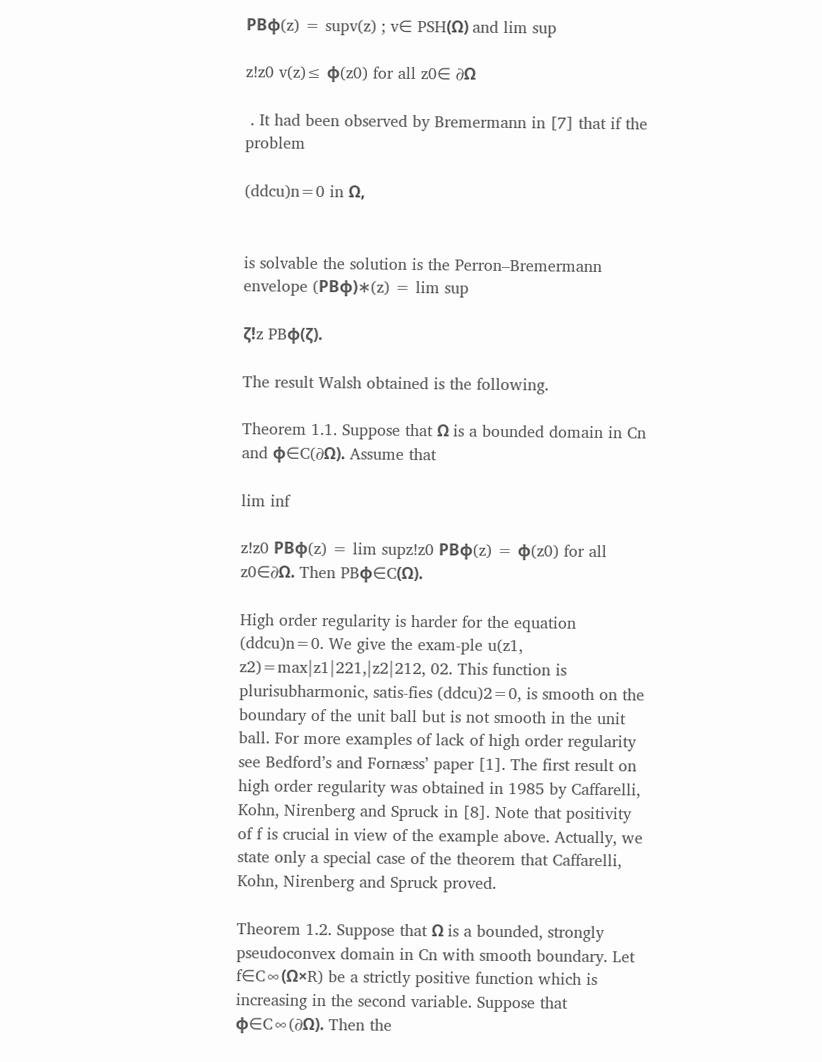PBϕ(z) = supv(z) ; v∈ PSH(Ω) and lim sup

z!z0 v(z)≤ ϕ(z0) for all z0∈ ∂Ω

 . It had been observed by Bremermann in [7] that if the problem

(ddcu)n=0 in Ω,


is solvable the solution is the Perron–Bremermann envelope (PBϕ)∗(z) = lim sup

ζ!z PBϕ(ζ).

The result Walsh obtained is the following.

Theorem 1.1. Suppose that Ω is a bounded domain in Cn and ϕ∈C(∂Ω). Assume that

lim inf

z!z0 PBϕ(z) = lim supz!z0 PBϕ(z) = ϕ(z0) for all z0∈∂Ω. Then PBϕ∈C(Ω).

High order regularity is harder for the equation (ddcu)n=0. We give the exam-ple u(z1, z2)=max|z1|221,|z2|212, 02. This function is plurisubharmonic, satis-fies (ddcu)2=0, is smooth on the boundary of the unit ball but is not smooth in the unit ball. For more examples of lack of high order regularity see Bedford’s and Fornæss’ paper [1]. The first result on high order regularity was obtained in 1985 by Caffarelli, Kohn, Nirenberg and Spruck in [8]. Note that positivity of f is crucial in view of the example above. Actually, we state only a special case of the theorem that Caffarelli, Kohn, Nirenberg and Spruck proved.

Theorem 1.2. Suppose that Ω is a bounded, strongly pseudoconvex domain in Cn with smooth boundary. Let f∈C∞(Ω×R) be a strictly positive function which is increasing in the second variable. Suppose that ϕ∈C∞(∂Ω). Then the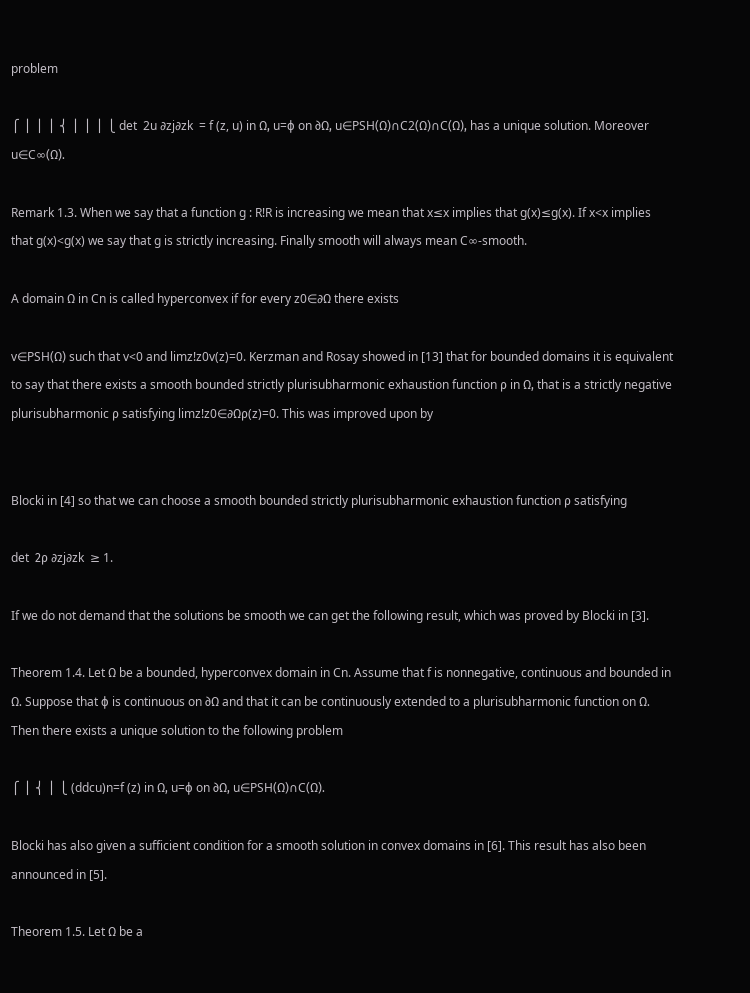problem

⎧ ⎪ ⎪ ⎪ ⎨ ⎪ ⎪ ⎪ ⎩ det  2u ∂zj∂zk  = f (z, u) in Ω, u=ϕ on ∂Ω, u∈PSH(Ω)∩C2(Ω)∩C(Ω), has a unique solution. Moreover u∈C∞(Ω).

Remark 1.3. When we say that a function g : R!R is increasing we mean that x≤x implies that g(x)≤g(x). If x<x implies that g(x)<g(x) we say that g is strictly increasing. Finally smooth will always mean C∞-smooth.

A domain Ω in Cn is called hyperconvex if for every z0∈∂Ω there exists

v∈PSH(Ω) such that v<0 and limz!z0v(z)=0. Kerzman and Rosay showed in [13] that for bounded domains it is equivalent to say that there exists a smooth bounded strictly plurisubharmonic exhaustion function ρ in Ω, that is a strictly negative plurisubharmonic ρ satisfying limz!z0∈∂Ωρ(z)=0. This was improved upon by


Blocki in [4] so that we can choose a smooth bounded strictly plurisubharmonic exhaustion function ρ satisfying

det  2ρ ∂zj∂zk  ≥ 1.

If we do not demand that the solutions be smooth we can get the following result, which was proved by Blocki in [3].

Theorem 1.4. Let Ω be a bounded, hyperconvex domain in Cn. Assume that f is nonnegative, continuous and bounded in Ω. Suppose that ϕ is continuous on ∂Ω and that it can be continuously extended to a plurisubharmonic function on Ω. Then there exists a unique solution to the following problem

⎧ ⎪ ⎨ ⎪ ⎩ (ddcu)n=f (z) in Ω, u=ϕ on ∂Ω, u∈PSH(Ω)∩C(Ω).

Blocki has also given a sufficient condition for a smooth solution in convex domains in [6]. This result has also been announced in [5].

Theorem 1.5. Let Ω be a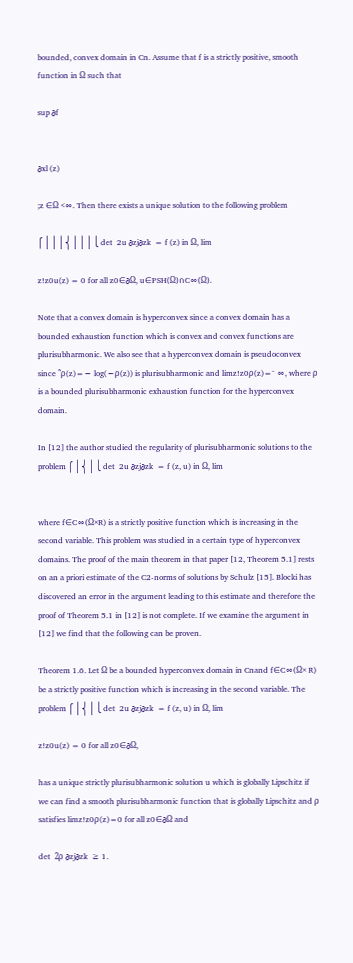bounded, convex domain in Cn. Assume that f is a strictly positive, smooth function in Ω such that

sup ∂f


∂xl (z)

;z ∈Ω <∞. Then there exists a unique solution to the following problem

⎧ ⎪ ⎪ ⎪ ⎨ ⎪ ⎪ ⎪ ⎩ det  2u ∂zj∂zk  = f (z) in Ω, lim

z!z0u(z) = 0 for all z0∈∂Ω, u∈PSH(Ω)∩C∞(Ω).

Note that a convex domain is hyperconvex since a convex domain has a bounded exhaustion function which is convex and convex functions are plurisubharmonic. We also see that a hyperconvex domain is pseudoconvex since ˜ρ(z)=− log(−ρ(z)) is plurisubharmonic and limz!z0ρ(z)=˜ ∞, where ρ is a bounded plurisubharmonic exhaustion function for the hyperconvex domain.

In [12] the author studied the regularity of plurisubharmonic solutions to the problem ⎧ ⎪ ⎨ ⎪ ⎩ det  2u ∂zj∂zk  = f (z, u) in Ω, lim


where f∈C∞(Ω×R) is a strictly positive function which is increasing in the second variable. This problem was studied in a certain type of hyperconvex domains. The proof of the main theorem in that paper [12, Theorem 5.1] rests on an a priori estimate of the C2-norms of solutions by Schulz [15]. Blocki has discovered an error in the argument leading to this estimate and therefore the proof of Theorem 5.1 in [12] is not complete. If we examine the argument in [12] we find that the following can be proven.

Theorem 1.6. Let Ω be a bounded hyperconvex domain in Cnand f∈C∞(Ω× R) be a strictly positive function which is increasing in the second variable. The problem ⎧ ⎪ ⎨ ⎪ ⎩ det  2u ∂zj∂zk  = f (z, u) in Ω, lim

z!z0u(z) = 0 for all z0∈∂Ω,

has a unique strictly plurisubharmonic solution u which is globally Lipschitz if we can find a smooth plurisubharmonic function that is globally Lipschitz and ρ satisfies limz!z0ρ(z)=0 for all z0∈∂Ω and

det  2ρ ∂zj∂zk  ≥ 1.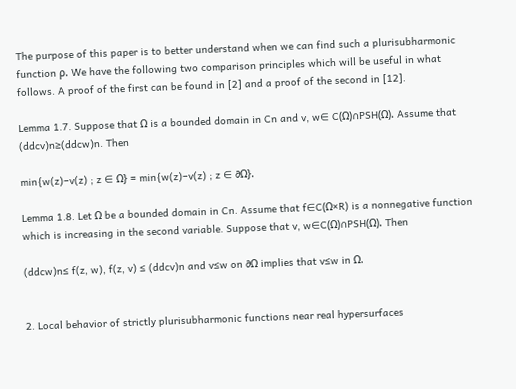The purpose of this paper is to better understand when we can find such a plurisubharmonic function ρ. We have the following two comparison principles which will be useful in what follows. A proof of the first can be found in [2] and a proof of the second in [12].

Lemma 1.7. Suppose that Ω is a bounded domain in Cn and v, w∈ C(Ω)∩PSH(Ω). Assume that (ddcv)n≥(ddcw)n. Then

min{w(z)−v(z) ; z ∈ Ω} = min{w(z)−v(z) ; z ∈ ∂Ω}.

Lemma 1.8. Let Ω be a bounded domain in Cn. Assume that f∈C(Ω×R) is a nonnegative function which is increasing in the second variable. Suppose that v, w∈C(Ω)∩PSH(Ω). Then

(ddcw)n≤ f(z, w), f(z, v) ≤ (ddcv)n and v≤w on ∂Ω implies that v≤w in Ω.


2. Local behavior of strictly plurisubharmonic functions near real hypersurfaces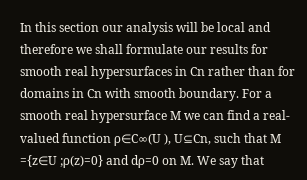In this section our analysis will be local and therefore we shall formulate our results for smooth real hypersurfaces in Cn rather than for domains in Cn with smooth boundary. For a smooth real hypersurface M we can find a real-valued function ρ∈C∞(U ), U⊆Cn, such that M ={z∈U ;ρ(z)=0} and dρ=0 on M. We say that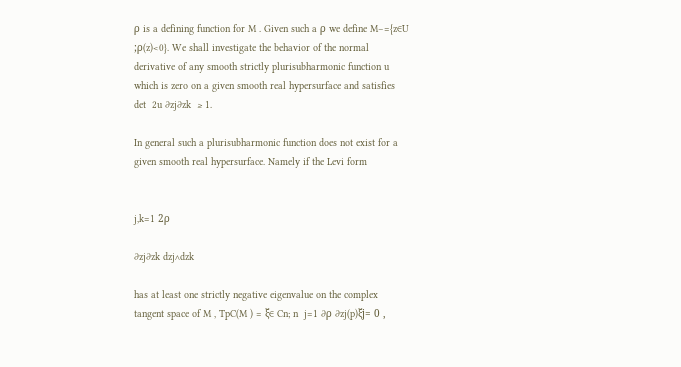ρ is a defining function for M . Given such a ρ we define M−={z∈U ;ρ(z)<0}. We shall investigate the behavior of the normal derivative of any smooth strictly plurisubharmonic function u which is zero on a given smooth real hypersurface and satisfies det  2u ∂zj∂zk  ≥ 1.

In general such a plurisubharmonic function does not exist for a given smooth real hypersurface. Namely if the Levi form


j,k=1 2ρ

∂zj∂zk dzj∧dzk

has at least one strictly negative eigenvalue on the complex tangent space of M , TpC(M ) = ξ∈ Cn; n  j=1 ∂ρ ∂zj(p)ξj= 0 ,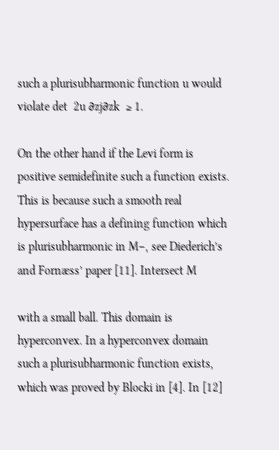such a plurisubharmonic function u would violate det  2u ∂zj∂zk  ≥ 1.

On the other hand if the Levi form is positive semidefinite such a function exists. This is because such a smooth real hypersurface has a defining function which is plurisubharmonic in M−, see Diederich’s and Fornæss’ paper [11]. Intersect M

with a small ball. This domain is hyperconvex. In a hyperconvex domain such a plurisubharmonic function exists, which was proved by Blocki in [4]. In [12]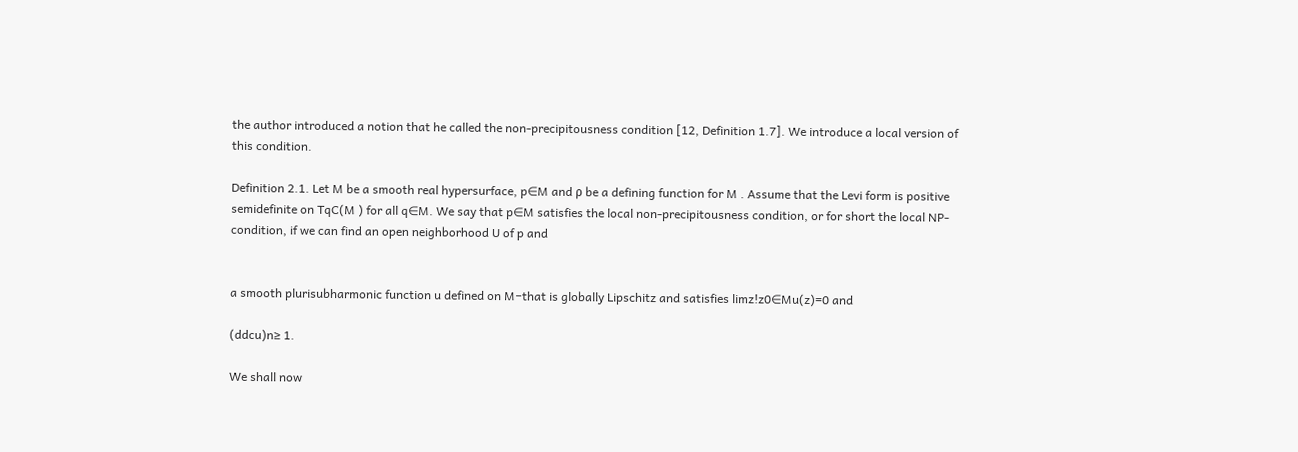the author introduced a notion that he called the non-precipitousness condition [12, Definition 1.7]. We introduce a local version of this condition.

Definition 2.1. Let M be a smooth real hypersurface, p∈M and ρ be a defining function for M . Assume that the Levi form is positive semidefinite on TqC(M ) for all q∈M. We say that p∈M satisfies the local non-precipitousness condition, or for short the local NP-condition, if we can find an open neighborhood U of p and


a smooth plurisubharmonic function u defined on M−that is globally Lipschitz and satisfies limz!z0∈Mu(z)=0 and

(ddcu)n≥ 1.

We shall now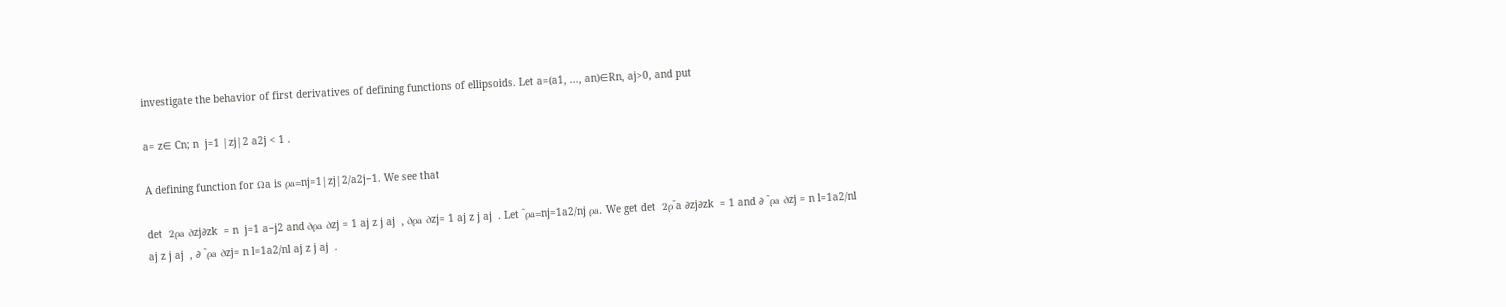investigate the behavior of first derivatives of defining functions of ellipsoids. Let a=(a1, ..., an)∈Rn, aj>0, and put

a= z∈ Cn; n  j=1 |zj|2 a2j < 1 .

A defining function for Ωa is ρa=nj=1|zj|2/a2j−1. We see that

det  2ρa ∂zj∂zk  = n  j=1 a−j2 and ∂ρa ∂zj = 1 aj z j aj  , ∂ρa ∂zj= 1 aj z j aj  . Let ˜ρa=nj=1a2/nj ρa. We get det  2ρ˜a ∂zj∂zk  = 1 and ∂ ˜ρa ∂zj = n l=1a2/nl aj z j aj  , ∂ ˜ρa ∂zj= n l=1a2/nl aj z j aj  .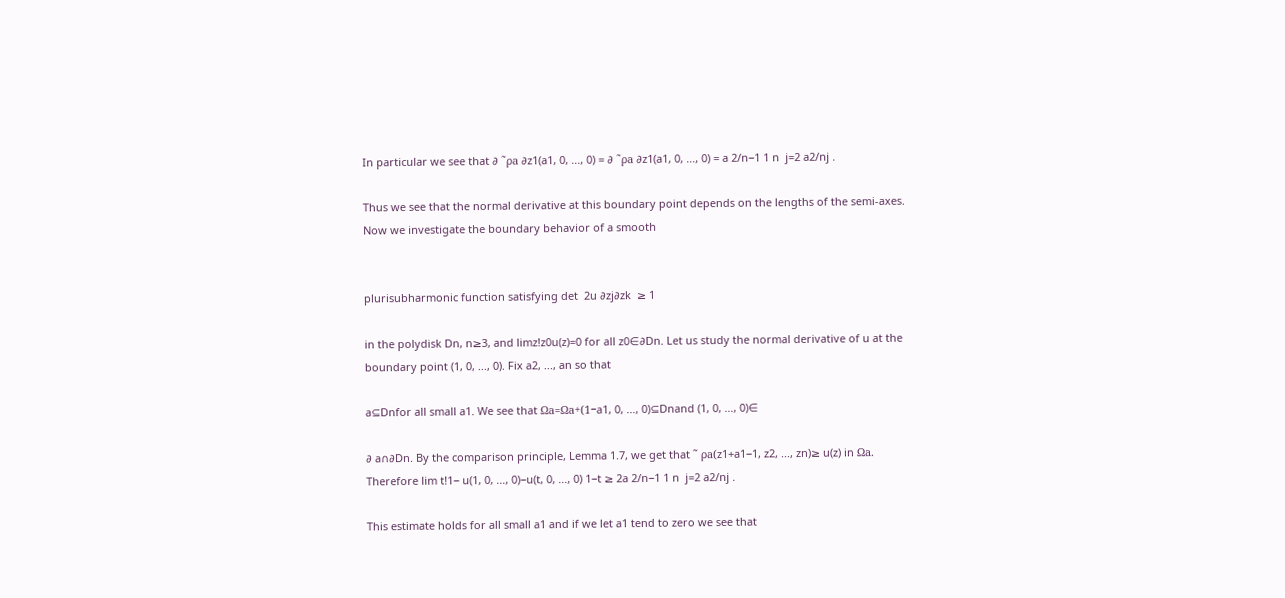In particular we see that ∂ ˜ρa ∂z1(a1, 0, ..., 0) = ∂ ˜ρa ∂z1(a1, 0, ..., 0) = a 2/n−1 1 n  j=2 a2/nj .

Thus we see that the normal derivative at this boundary point depends on the lengths of the semi-axes. Now we investigate the boundary behavior of a smooth


plurisubharmonic function satisfying det  2u ∂zj∂zk  ≥ 1

in the polydisk Dn, n≥3, and limz!z0u(z)=0 for all z0∈∂Dn. Let us study the normal derivative of u at the boundary point (1, 0, ..., 0). Fix a2, ..., an so that

a⊆Dnfor all small a1. We see that Ωa=Ωa+(1−a1, 0, ..., 0)⊆Dnand (1, 0, ..., 0)∈

∂ a∩∂Dn. By the comparison principle, Lemma 1.7, we get that ˜ ρa(z1+a1−1, z2, ..., zn)≥ u(z) in Ωa. Therefore lim t!1− u(1, 0, ..., 0)−u(t, 0, ..., 0) 1−t ≥ 2a 2/n−1 1 n  j=2 a2/nj .

This estimate holds for all small a1 and if we let a1 tend to zero we see that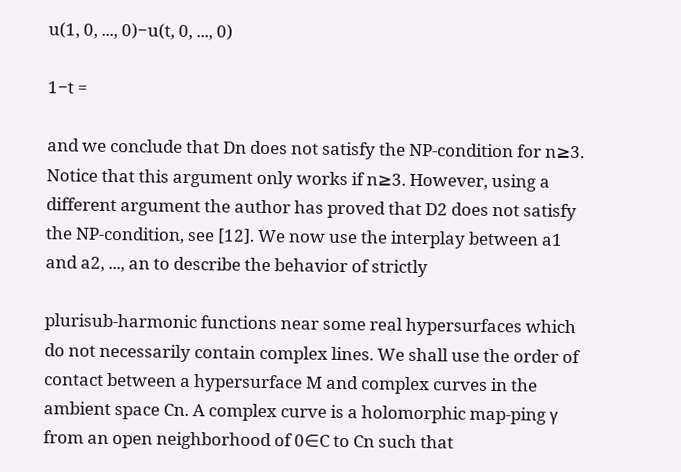u(1, 0, ..., 0)−u(t, 0, ..., 0)

1−t =

and we conclude that Dn does not satisfy the NP-condition for n≥3. Notice that this argument only works if n≥3. However, using a different argument the author has proved that D2 does not satisfy the NP-condition, see [12]. We now use the interplay between a1 and a2, ..., an to describe the behavior of strictly

plurisub-harmonic functions near some real hypersurfaces which do not necessarily contain complex lines. We shall use the order of contact between a hypersurface M and complex curves in the ambient space Cn. A complex curve is a holomorphic map-ping γ from an open neighborhood of 0∈C to Cn such that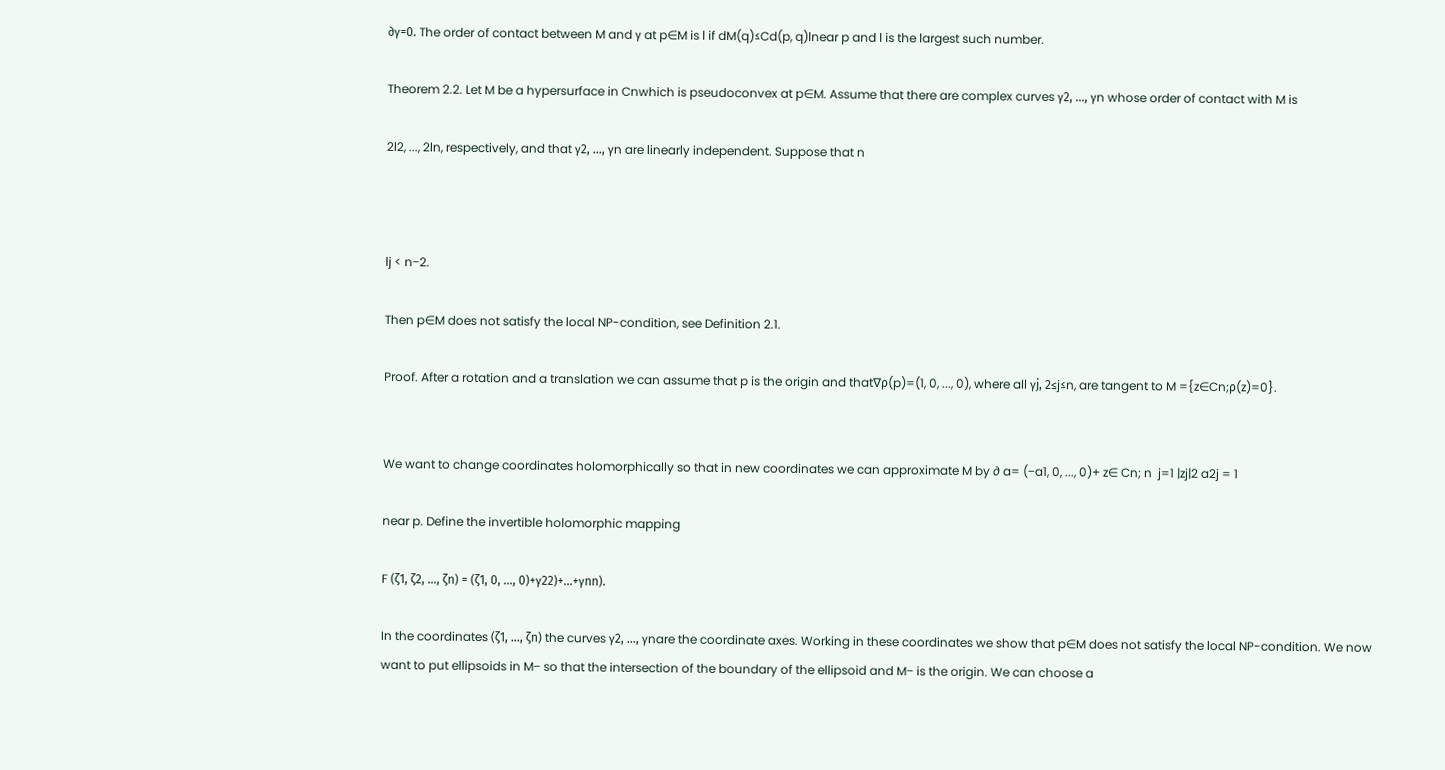∂γ=0. The order of contact between M and γ at p∈M is l if dM(q)≤Cd(p, q)lnear p and l is the largest such number.

Theorem 2.2. Let M be a hypersurface in Cnwhich is pseudoconvex at p∈M. Assume that there are complex curves γ2, ..., γn whose order of contact with M is

2l2, ..., 2ln, respectively, and that γ2, ..., γn are linearly independent. Suppose that n



lj < n−2.

Then p∈M does not satisfy the local NP-condition, see Definition 2.1.

Proof. After a rotation and a translation we can assume that p is the origin and that∇ρ(p)=(1, 0, ..., 0), where all γj, 2≤j≤n, are tangent to M ={z∈Cn;ρ(z)=0}.


We want to change coordinates holomorphically so that in new coordinates we can approximate M by ∂ a= (−a1, 0, ..., 0)+ z∈ Cn; n  j=1 |zj|2 a2j = 1

near p. Define the invertible holomorphic mapping

F (ζ1, ζ2, ..., ζn) = (ζ1, 0, ..., 0)+γ22)+...+γnn).

In the coordinates (ζ1, ..., ζn) the curves γ2, ..., γnare the coordinate axes. Working in these coordinates we show that p∈M does not satisfy the local NP-condition. We now want to put ellipsoids in M− so that the intersection of the boundary of the ellipsoid and M− is the origin. We can choose a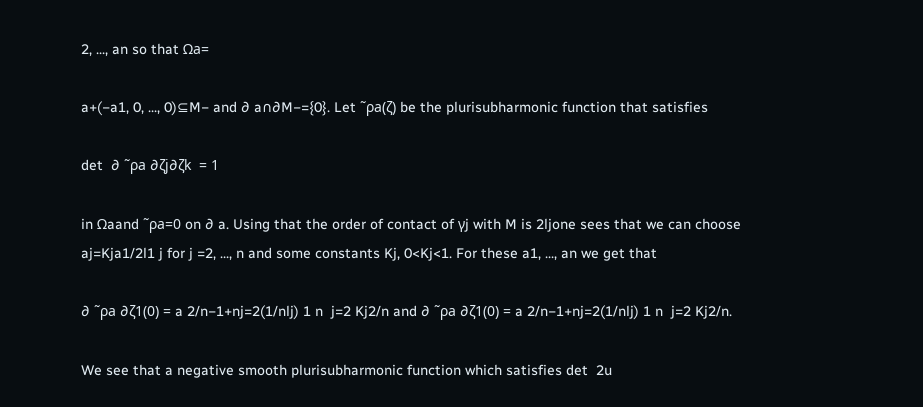2, ..., an so that Ωa=

a+(−a1, 0, ..., 0)⊆M− and ∂ a∩∂M−={0}. Let ˜ρa(ζ) be the plurisubharmonic function that satisfies

det  ∂ ˜ρa ∂ζj∂ζk  = 1

in Ωaand ˜ρa=0 on ∂ a. Using that the order of contact of γj with M is 2ljone sees that we can choose aj=Kja1/2l1 j for j =2, ..., n and some constants Kj, 0<Kj<1. For these a1, ..., an we get that

∂ ˜ρa ∂ζ1(0) = a 2/n−1+nj=2(1/nlj) 1 n  j=2 Kj2/n and ∂ ˜ρa ∂ζ1(0) = a 2/n−1+nj=2(1/nlj) 1 n  j=2 Kj2/n.

We see that a negative smooth plurisubharmonic function which satisfies det  2u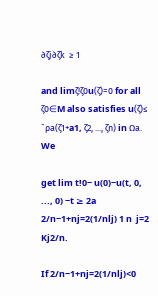∂ζj∂ζk  ≥ 1

and limζ!ζ0u(ζ)=0 for all ζ0∈M also satisfies u(ζ)≤ ˜ρa(ζ1+a1, ζ2, ..., ζn) in Ωa. We

get lim t!0− u(0)−u(t, 0, ..., 0) −t ≥ 2a 2/n−1+nj=2(1/nlj) 1 n  j=2 Kj2/n.

If 2/n−1+nj=2(1/nlj)<0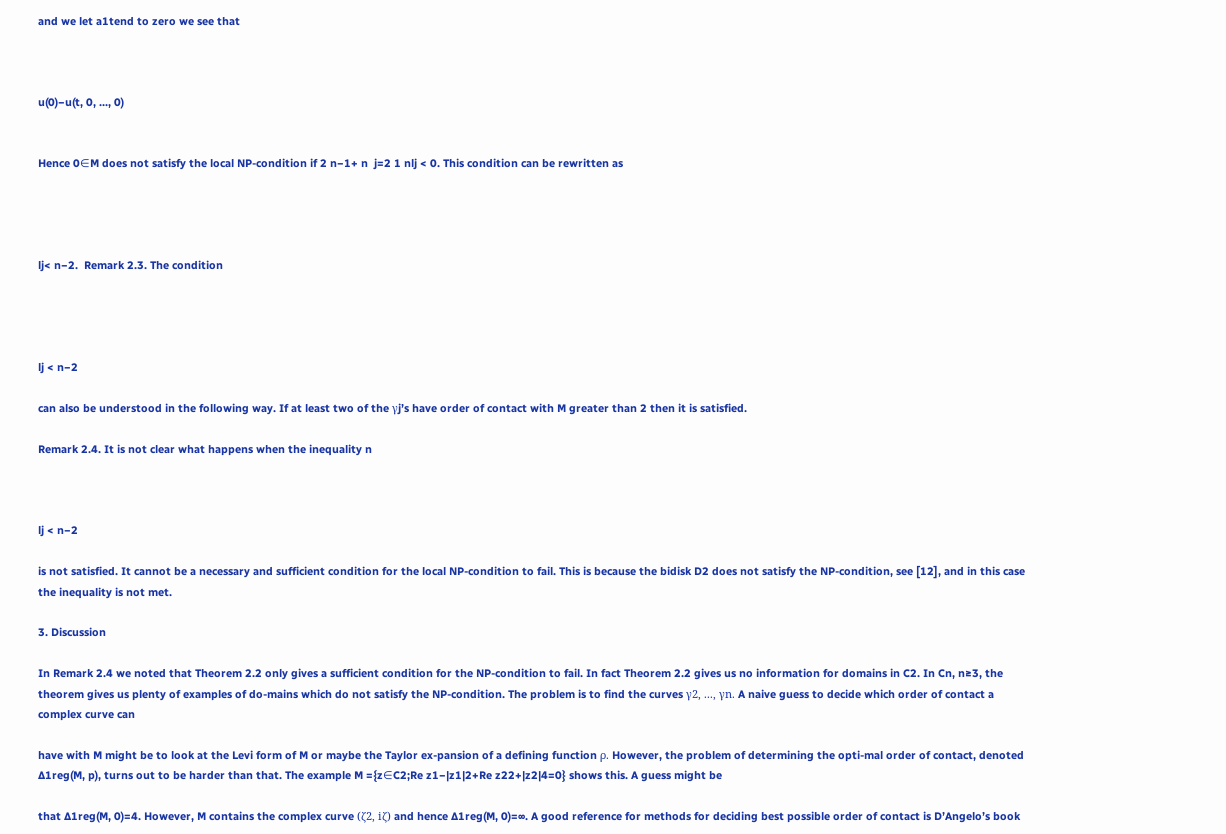and we let a1tend to zero we see that



u(0)−u(t, 0, ..., 0)


Hence 0∈M does not satisfy the local NP-condition if 2 n−1+ n  j=2 1 nlj < 0. This condition can be rewritten as




lj< n−2.  Remark 2.3. The condition




lj < n−2

can also be understood in the following way. If at least two of the γj’s have order of contact with M greater than 2 then it is satisfied.

Remark 2.4. It is not clear what happens when the inequality n



lj < n−2

is not satisfied. It cannot be a necessary and sufficient condition for the local NP-condition to fail. This is because the bidisk D2 does not satisfy the NP-condition, see [12], and in this case the inequality is not met.

3. Discussion

In Remark 2.4 we noted that Theorem 2.2 only gives a sufficient condition for the NP-condition to fail. In fact Theorem 2.2 gives us no information for domains in C2. In Cn, n≥3, the theorem gives us plenty of examples of do-mains which do not satisfy the NP-condition. The problem is to find the curves γ2, ..., γn. A naive guess to decide which order of contact a complex curve can

have with M might be to look at the Levi form of M or maybe the Taylor ex-pansion of a defining function ρ. However, the problem of determining the opti-mal order of contact, denoted ∆1reg(M, p), turns out to be harder than that. The example M ={z∈C2;Re z1−|z1|2+Re z22+|z2|4=0} shows this. A guess might be

that ∆1reg(M, 0)=4. However, M contains the complex curve (ζ2, iζ) and hence ∆1reg(M, 0)=∞. A good reference for methods for deciding best possible order of contact is D’Angelo’s book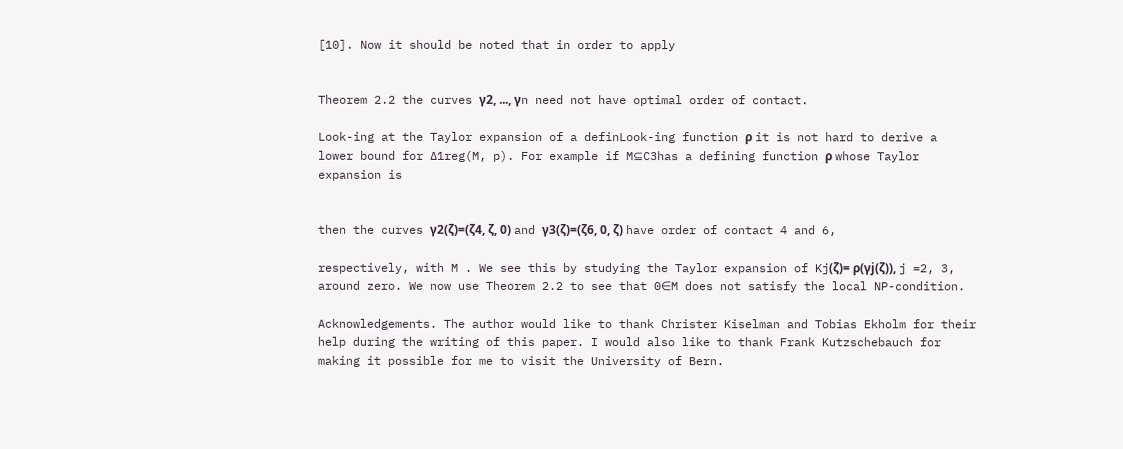[10]. Now it should be noted that in order to apply


Theorem 2.2 the curves γ2, ..., γn need not have optimal order of contact.

Look-ing at the Taylor expansion of a definLook-ing function ρ it is not hard to derive a lower bound for ∆1reg(M, p). For example if M⊆C3has a defining function ρ whose Taylor expansion is


then the curves γ2(ζ)=(ζ4, ζ, 0) and γ3(ζ)=(ζ6, 0, ζ) have order of contact 4 and 6,

respectively, with M . We see this by studying the Taylor expansion of Kj(ζ)= ρ(γj(ζ)), j =2, 3, around zero. We now use Theorem 2.2 to see that 0∈M does not satisfy the local NP-condition.

Acknowledgements. The author would like to thank Christer Kiselman and Tobias Ekholm for their help during the writing of this paper. I would also like to thank Frank Kutzschebauch for making it possible for me to visit the University of Bern.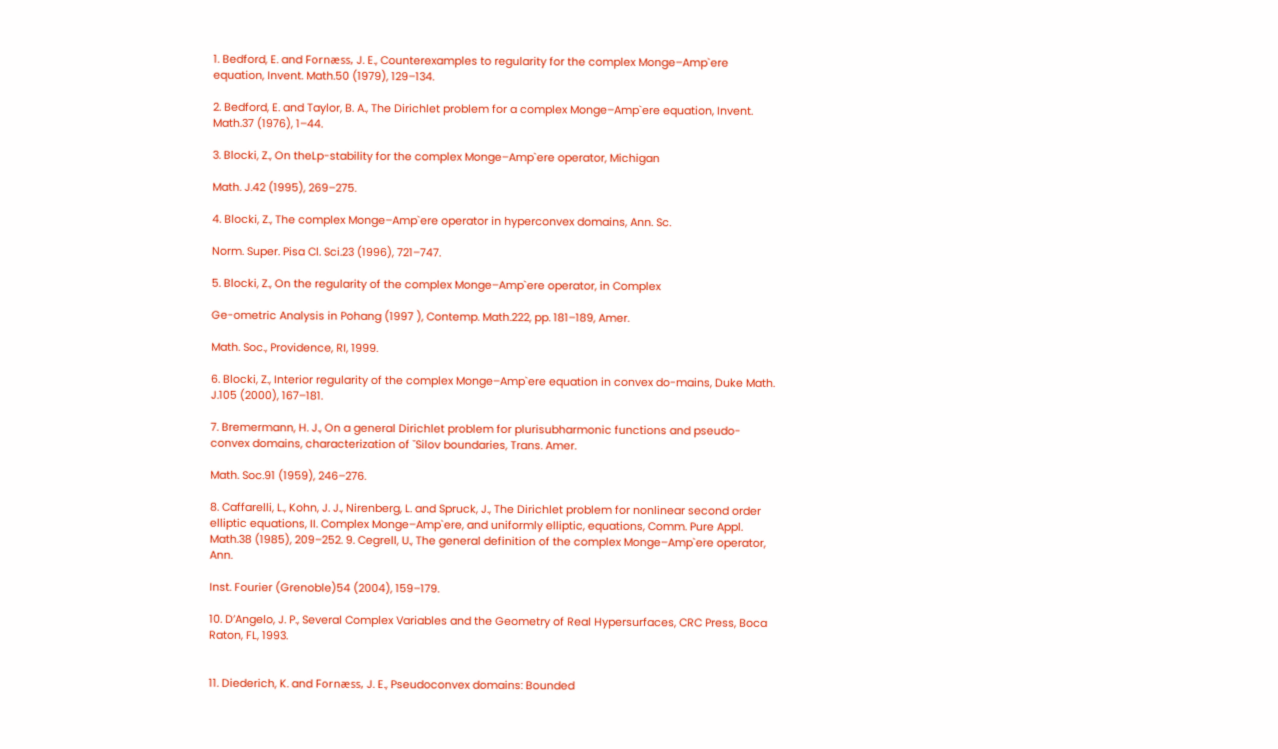1. Bedford, E. and Fornæss, J. E., Counterexamples to regularity for the complex Monge–Amp`ere equation, Invent. Math.50 (1979), 129–134.

2. Bedford, E. and Taylor, B. A., The Dirichlet problem for a complex Monge–Amp`ere equation, Invent. Math.37 (1976), 1–44.

3. Blocki, Z., On theLp-stability for the complex Monge–Amp`ere operator, Michigan

Math. J.42 (1995), 269–275.

4. Blocki, Z., The complex Monge–Amp`ere operator in hyperconvex domains, Ann. Sc.

Norm. Super. Pisa Cl. Sci.23 (1996), 721–747.

5. Blocki, Z., On the regularity of the complex Monge–Amp`ere operator, in Complex

Ge-ometric Analysis in Pohang (1997 ), Contemp. Math.222, pp. 181–189, Amer.

Math. Soc., Providence, RI, 1999.

6. Blocki, Z., Interior regularity of the complex Monge–Amp`ere equation in convex do-mains, Duke Math. J.105 (2000), 167–181.

7. Bremermann, H. J., On a general Dirichlet problem for plurisubharmonic functions and pseudo-convex domains, characterization of ˇSilov boundaries, Trans. Amer.

Math. Soc.91 (1959), 246–276.

8. Caffarelli, L., Kohn, J. J., Nirenberg, L. and Spruck, J., The Dirichlet problem for nonlinear second order elliptic equations, II. Complex Monge–Amp`ere, and uniformly elliptic, equations, Comm. Pure Appl. Math.38 (1985), 209–252. 9. Cegrell, U., The general definition of the complex Monge–Amp`ere operator, Ann.

Inst. Fourier (Grenoble)54 (2004), 159–179.

10. D’Angelo, J. P., Several Complex Variables and the Geometry of Real Hypersurfaces, CRC Press, Boca Raton, FL, 1993.


11. Diederich, K. and Fornæss, J. E., Pseudoconvex domains: Bounded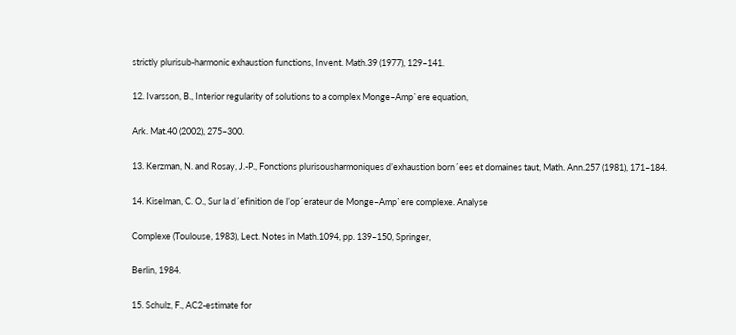strictly plurisub-harmonic exhaustion functions, Invent. Math.39 (1977), 129–141.

12. Ivarsson, B., Interior regularity of solutions to a complex Monge–Amp`ere equation,

Ark. Mat.40 (2002), 275–300.

13. Kerzman, N. and Rosay, J.-P., Fonctions plurisousharmoniques d’exhaustion born´ees et domaines taut, Math. Ann.257 (1981), 171–184.

14. Kiselman, C. O., Sur la d´efinition de l’op´erateur de Monge–Amp`ere complexe. Analyse

Complexe (Toulouse, 1983), Lect. Notes in Math.1094, pp. 139–150, Springer,

Berlin, 1984.

15. Schulz, F., AC2-estimate for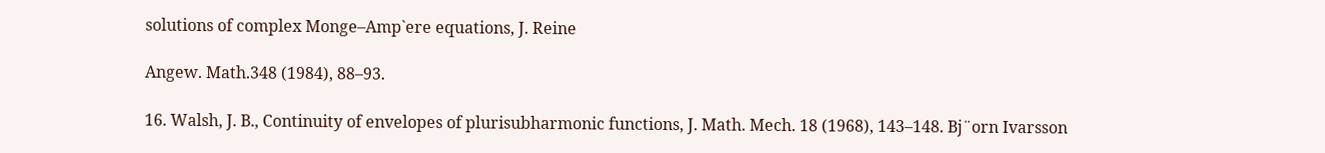solutions of complex Monge–Amp`ere equations, J. Reine

Angew. Math.348 (1984), 88–93.

16. Walsh, J. B., Continuity of envelopes of plurisubharmonic functions, J. Math. Mech. 18 (1968), 143–148. Bj¨orn Ivarsson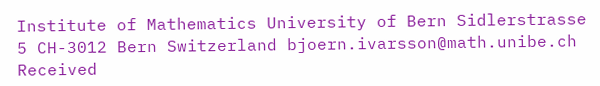Institute of Mathematics University of Bern Sidlerstrasse 5 CH-3012 Bern Switzerland bjoern.ivarsson@math.unibe.ch Received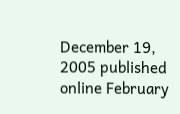December 19, 2005 published online February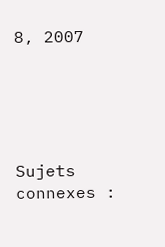8, 2007





Sujets connexes :